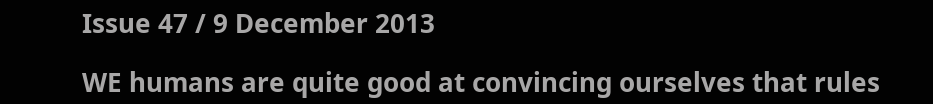Issue 47 / 9 December 2013

WE humans are quite good at convincing ourselves that rules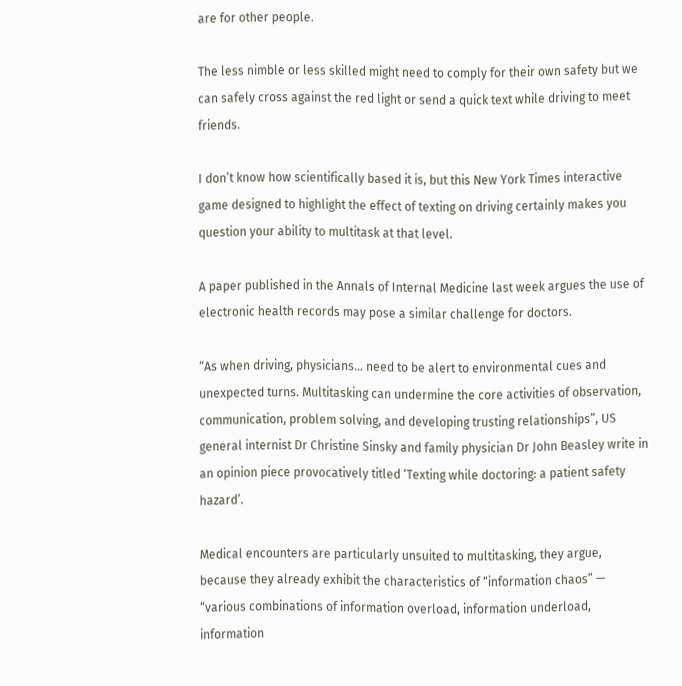are for other people.

The less nimble or less skilled might need to comply for their own safety but we can safely cross against the red light or send a quick text while driving to meet friends.

I don’t know how scientifically based it is, but this New York Times interactive game designed to highlight the effect of texting on driving certainly makes you question your ability to multitask at that level.

A paper published in the Annals of Internal Medicine last week argues the use of electronic health records may pose a similar challenge for doctors.

“As when driving, physicians… need to be alert to environmental cues and unexpected turns. Multitasking can undermine the core activities of observation, communication, problem solving, and developing trusting relationships”, US general internist Dr Christine Sinsky and family physician Dr John Beasley write in an opinion piece provocatively titled ‘Texting while doctoring: a patient safety hazard’.

Medical encounters are particularly unsuited to multitasking, they argue, because they already exhibit the characteristics of “information chaos” — “various combinations of information overload, information underload, information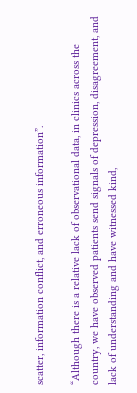scatter, information conflict, and erroneous information”.

“Although there is a relative lack of observational data, in clinics across the country, we have observed patients send signals of depression, disagreement, and lack of understanding and have witnessed kind,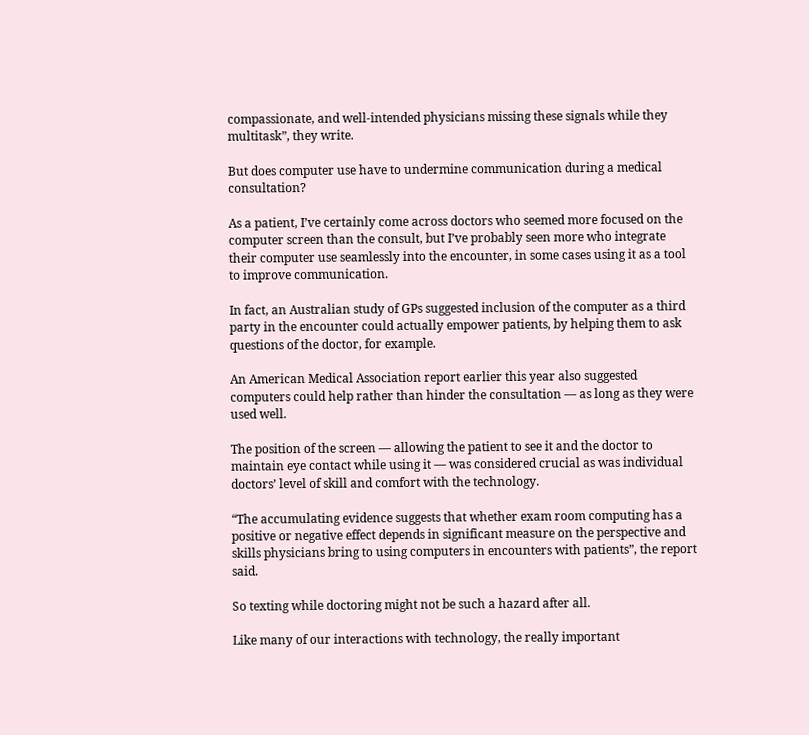compassionate, and well-intended physicians missing these signals while they multitask”, they write.

But does computer use have to undermine communication during a medical consultation?

As a patient, I’ve certainly come across doctors who seemed more focused on the computer screen than the consult, but I’ve probably seen more who integrate their computer use seamlessly into the encounter, in some cases using it as a tool to improve communication.

In fact, an Australian study of GPs suggested inclusion of the computer as a third party in the encounter could actually empower patients, by helping them to ask questions of the doctor, for example.

An American Medical Association report earlier this year also suggested computers could help rather than hinder the consultation — as long as they were used well.

The position of the screen — allowing the patient to see it and the doctor to maintain eye contact while using it — was considered crucial as was individual doctors’ level of skill and comfort with the technology.

“The accumulating evidence suggests that whether exam room computing has a positive or negative effect depends in significant measure on the perspective and skills physicians bring to using computers in encounters with patients”, the report said.

So texting while doctoring might not be such a hazard after all.

Like many of our interactions with technology, the really important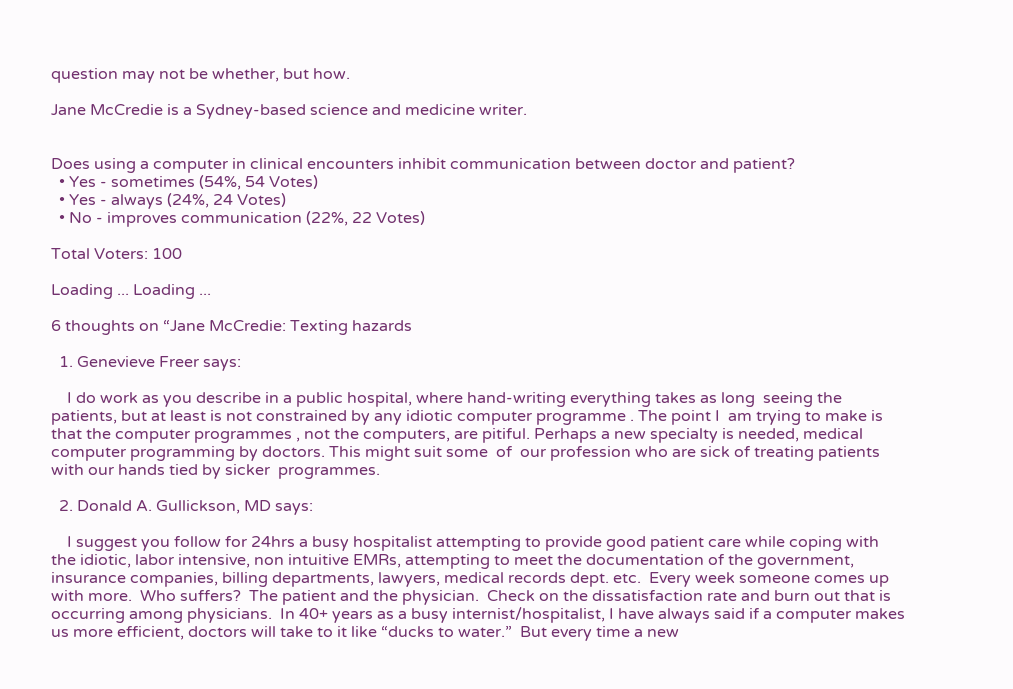question may not be whether, but how.

Jane McCredie is a Sydney-based science and medicine writer.


Does using a computer in clinical encounters inhibit communication between doctor and patient?
  • Yes - sometimes (54%, 54 Votes)
  • Yes - always (24%, 24 Votes)
  • No - improves communication (22%, 22 Votes)

Total Voters: 100

Loading ... Loading ...

6 thoughts on “Jane McCredie: Texting hazards

  1. Genevieve Freer says:

    I do work as you describe in a public hospital, where hand-writing everything takes as long  seeing the patients, but at least is not constrained by any idiotic computer programme . The point I  am trying to make is that the computer programmes , not the computers, are pitiful. Perhaps a new specialty is needed, medical computer programming by doctors. This might suit some  of  our profession who are sick of treating patients with our hands tied by sicker  programmes.

  2. Donald A. Gullickson, MD says:

    I suggest you follow for 24hrs a busy hospitalist attempting to provide good patient care while coping with the idiotic, labor intensive, non intuitive EMRs, attempting to meet the documentation of the government, insurance companies, billing departments, lawyers, medical records dept. etc.  Every week someone comes up with more.  Who suffers?  The patient and the physician.  Check on the dissatisfaction rate and burn out that is occurring among physicians.  In 40+ years as a busy internist/hospitalist, I have always said if a computer makes us more efficient, doctors will take to it like “ducks to water.”  But every time a new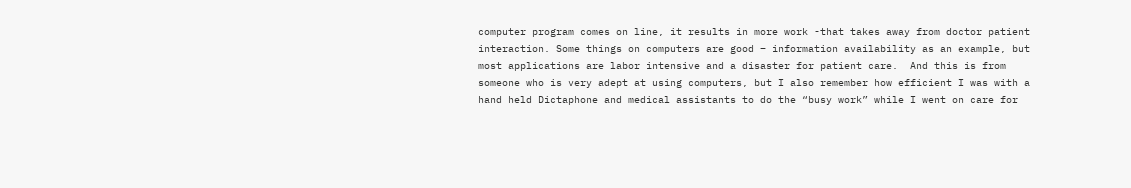computer program comes on line, it results in more work -that takes away from doctor patient interaction. Some things on computers are good – information availability as an example, but most applications are labor intensive and a disaster for patient care.  And this is from someone who is very adept at using computers, but I also remember how efficient I was with a hand held Dictaphone and medical assistants to do the “busy work” while I went on care for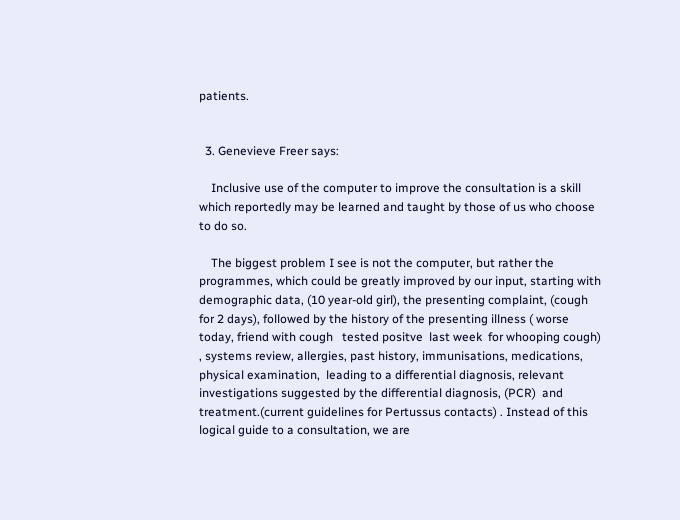patients.


  3. Genevieve Freer says:

    Inclusive use of the computer to improve the consultation is a skill which reportedly may be learned and taught by those of us who choose to do so.

    The biggest problem I see is not the computer, but rather the programmes, which could be greatly improved by our input, starting with demographic data, (10 year-old girl), the presenting complaint, (cough for 2 days), followed by the history of the presenting illness ( worse  today, friend with cough   tested positve  last week  for whooping cough) , systems review, allergies, past history, immunisations, medications, physical examination,  leading to a differential diagnosis, relevant investigations suggested by the differential diagnosis, (PCR)  and treatment.(current guidelines for Pertussus contacts) . Instead of this logical guide to a consultation, we are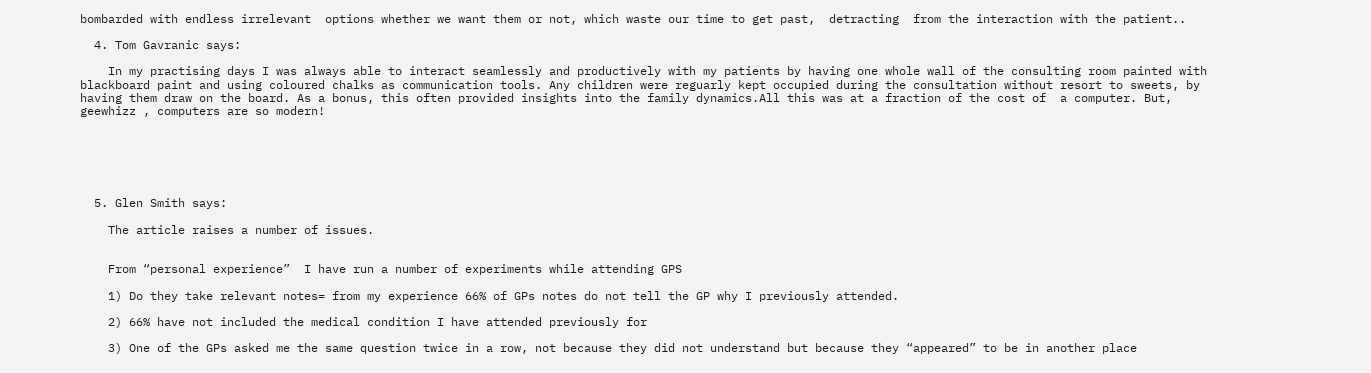bombarded with endless irrelevant  options whether we want them or not, which waste our time to get past,  detracting  from the interaction with the patient..

  4. Tom Gavranic says:

    In my practising days I was always able to interact seamlessly and productively with my patients by having one whole wall of the consulting room painted with blackboard paint and using coloured chalks as communication tools. Any children were reguarly kept occupied during the consultation without resort to sweets, by having them draw on the board. As a bonus, this often provided insights into the family dynamics.All this was at a fraction of the cost of  a computer. But, geewhizz , computers are so modern!






  5. Glen Smith says:

    The article raises a number of issues.


    From “personal experience”  I have run a number of experiments while attending GPS

    1) Do they take relevant notes= from my experience 66% of GPs notes do not tell the GP why I previously attended.

    2) 66% have not included the medical condition I have attended previously for

    3) One of the GPs asked me the same question twice in a row, not because they did not understand but because they “appeared” to be in another place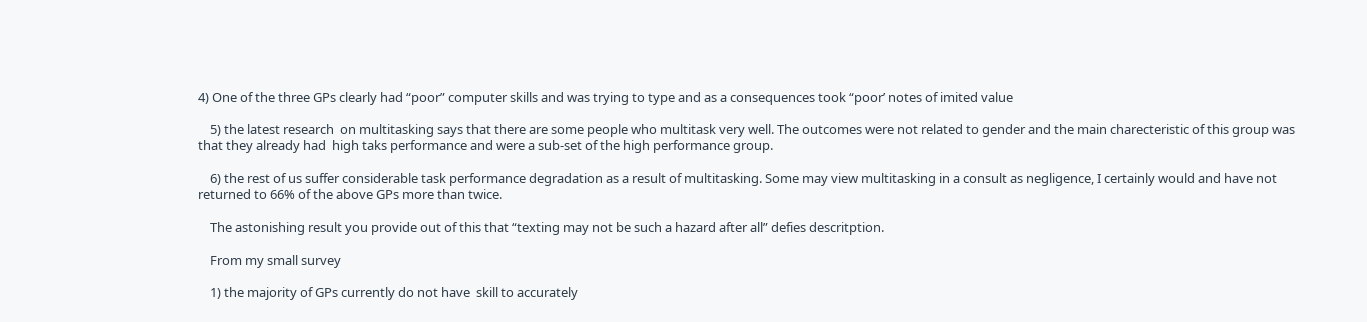4) One of the three GPs clearly had “poor” computer skills and was trying to type and as a consequences took “poor’ notes of imited value

    5) the latest research  on multitasking says that there are some people who multitask very well. The outcomes were not related to gender and the main charecteristic of this group was that they already had  high taks performance and were a sub-set of the high performance group.

    6) the rest of us suffer considerable task performance degradation as a result of multitasking. Some may view multitasking in a consult as negligence, I certainly would and have not returned to 66% of the above GPs more than twice.

    The astonishing result you provide out of this that “texting may not be such a hazard after all” defies descritption.

    From my small survey

    1) the majority of GPs currently do not have  skill to accurately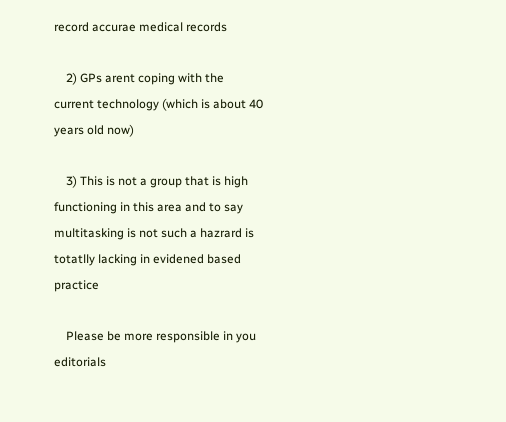record accurae medical records

    2) GPs arent coping with the current technology (which is about 40 years old now)

    3) This is not a group that is high functioning in this area and to say multitasking is not such a hazrard is totatlly lacking in evidened based practice

    Please be more responsible in you editorials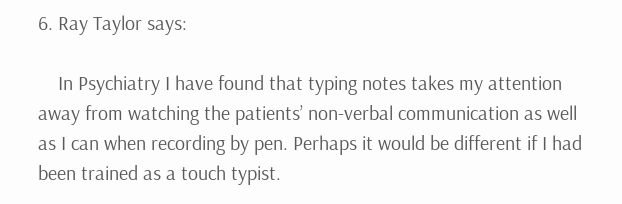6. Ray Taylor says:

    In Psychiatry I have found that typing notes takes my attention away from watching the patients’ non-verbal communication as well as I can when recording by pen. Perhaps it would be different if I had been trained as a touch typist.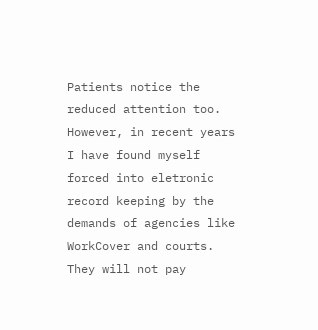Patients notice the reduced attention too. However, in recent years I have found myself forced into eletronic record keeping by the demands of agencies like WorkCover and courts. They will not pay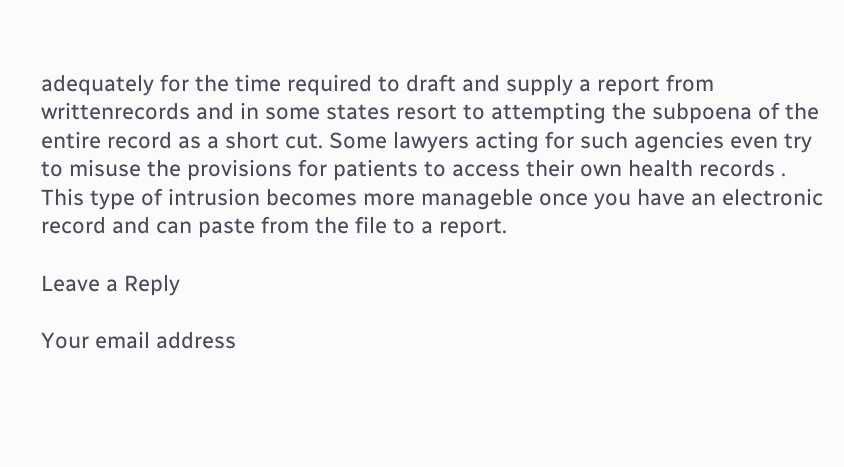adequately for the time required to draft and supply a report from writtenrecords and in some states resort to attempting the subpoena of the entire record as a short cut. Some lawyers acting for such agencies even try to misuse the provisions for patients to access their own health records . This type of intrusion becomes more manageble once you have an electronic record and can paste from the file to a report.

Leave a Reply

Your email address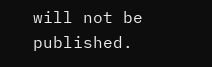will not be published.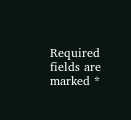Required fields are marked *